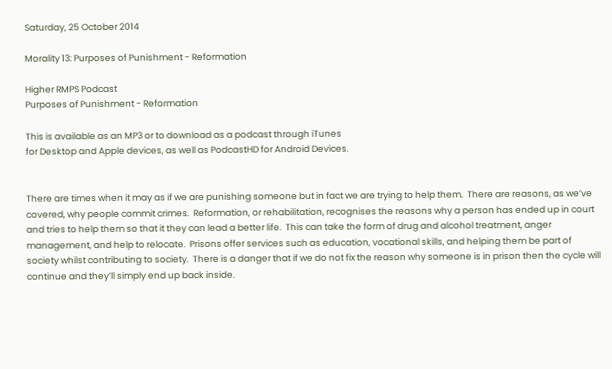Saturday, 25 October 2014

Morality 13: Purposes of Punishment - Reformation

Higher RMPS Podcast
Purposes of Punishment - Reformation

This is available as an MP3 or to download as a podcast through iTunes
for Desktop and Apple devices, as well as PodcastHD for Android Devices.


There are times when it may as if we are punishing someone but in fact we are trying to help them.  There are reasons, as we’ve covered, why people commit crimes.  Reformation, or rehabilitation, recognises the reasons why a person has ended up in court and tries to help them so that it they can lead a better life.  This can take the form of drug and alcohol treatment, anger management, and help to relocate.  Prisons offer services such as education, vocational skills, and helping them be part of society whilst contributing to society.  There is a danger that if we do not fix the reason why someone is in prison then the cycle will continue and they’ll simply end up back inside.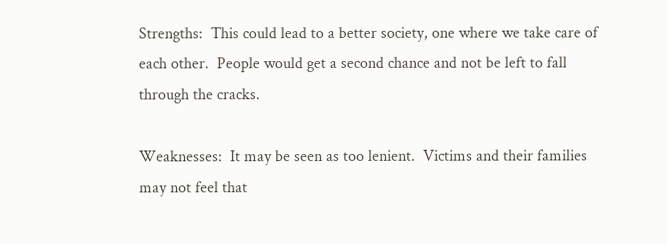Strengths:  This could lead to a better society, one where we take care of each other.  People would get a second chance and not be left to fall through the cracks.

Weaknesses:  It may be seen as too lenient.  Victims and their families may not feel that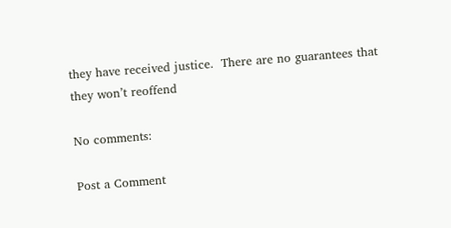they have received justice.  There are no guarantees that they won’t reoffend

No comments:

Post a Comment